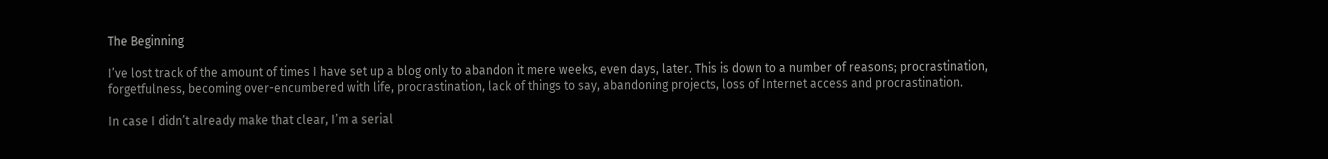The Beginning

I’ve lost track of the amount of times I have set up a blog only to abandon it mere weeks, even days, later. This is down to a number of reasons; procrastination, forgetfulness, becoming over-encumbered with life, procrastination, lack of things to say, abandoning projects, loss of Internet access and procrastination.

In case I didn’t already make that clear, I’m a serial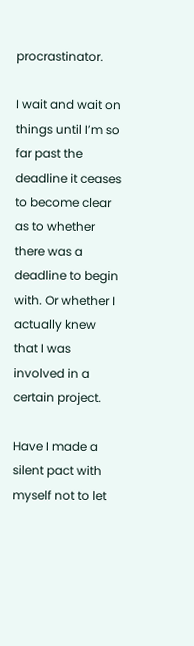procrastinator.

I wait and wait on things until I’m so far past the deadline it ceases to become clear as to whether there was a deadline to begin with. Or whether I actually knew that I was involved in a certain project.

Have I made a silent pact with myself not to let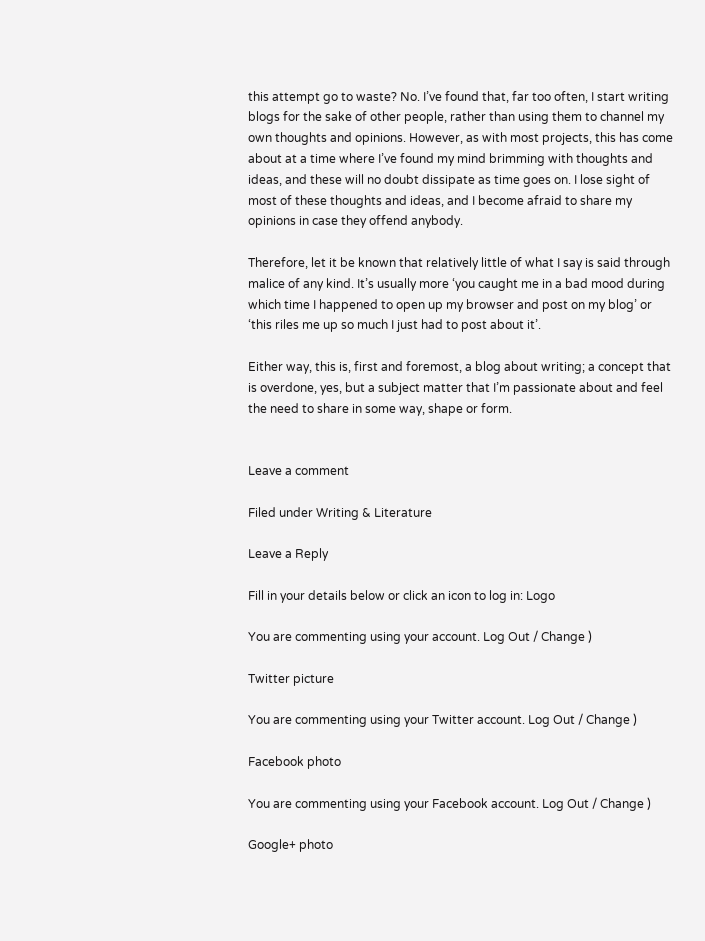this attempt go to waste? No. I’ve found that, far too often, I start writing blogs for the sake of other people, rather than using them to channel my own thoughts and opinions. However, as with most projects, this has come about at a time where I’ve found my mind brimming with thoughts and ideas, and these will no doubt dissipate as time goes on. I lose sight of most of these thoughts and ideas, and I become afraid to share my opinions in case they offend anybody.

Therefore, let it be known that relatively little of what I say is said through malice of any kind. It’s usually more ‘you caught me in a bad mood during which time I happened to open up my browser and post on my blog’ or ‘this riles me up so much I just had to post about it’.

Either way, this is, first and foremost, a blog about writing; a concept that is overdone, yes, but a subject matter that I’m passionate about and feel the need to share in some way, shape or form.


Leave a comment

Filed under Writing & Literature

Leave a Reply

Fill in your details below or click an icon to log in: Logo

You are commenting using your account. Log Out / Change )

Twitter picture

You are commenting using your Twitter account. Log Out / Change )

Facebook photo

You are commenting using your Facebook account. Log Out / Change )

Google+ photo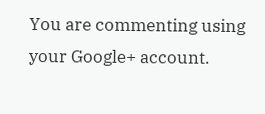You are commenting using your Google+ account.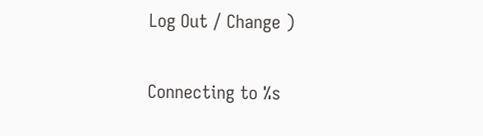Log Out / Change )

Connecting to %s